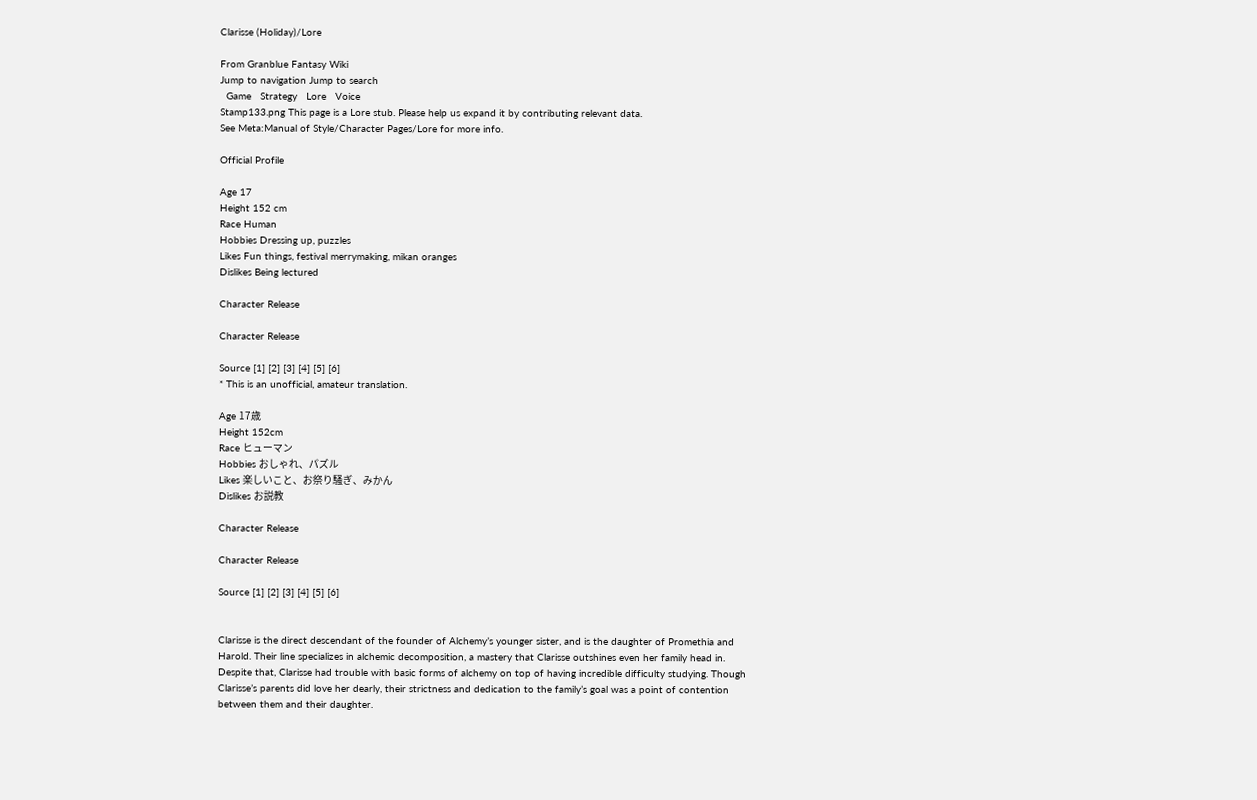Clarisse (Holiday)/Lore

From Granblue Fantasy Wiki
Jump to navigation Jump to search
  Game   Strategy   Lore   Voice
Stamp133.png This page is a Lore stub. Please help us expand it by contributing relevant data.
See Meta:Manual of Style/Character Pages/Lore for more info.

Official Profile

Age 17
Height 152 cm
Race Human
Hobbies Dressing up, puzzles
Likes Fun things, festival merrymaking, mikan oranges
Dislikes Being lectured

Character Release

Character Release

Source [1] [2] [3] [4] [5] [6]
* This is an unofficial, amateur translation.

Age 17歳
Height 152cm
Race ヒューマン
Hobbies おしゃれ、パズル
Likes 楽しいこと、お祭り騒ぎ、みかん
Dislikes お説教

Character Release

Character Release

Source [1] [2] [3] [4] [5] [6]


Clarisse is the direct descendant of the founder of Alchemy’s younger sister, and is the daughter of Promethia and Harold. Their line specializes in alchemic decomposition, a mastery that Clarisse outshines even her family head in. Despite that, Clarisse had trouble with basic forms of alchemy on top of having incredible difficulty studying. Though Clarisse’s parents did love her dearly, their strictness and dedication to the family’s goal was a point of contention between them and their daughter.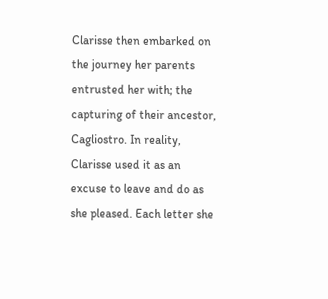Clarisse then embarked on the journey her parents entrusted her with; the capturing of their ancestor, Cagliostro. In reality, Clarisse used it as an excuse to leave and do as she pleased. Each letter she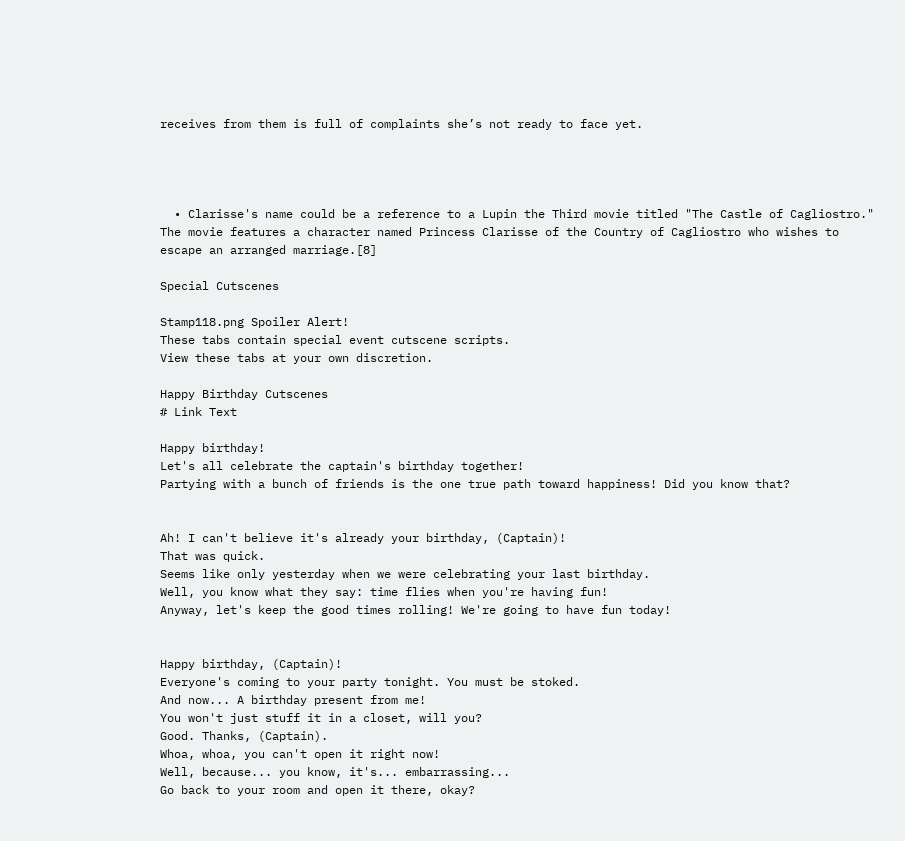receives from them is full of complaints she’s not ready to face yet.




  • Clarisse's name could be a reference to a Lupin the Third movie titled "The Castle of Cagliostro." The movie features a character named Princess Clarisse of the Country of Cagliostro who wishes to escape an arranged marriage.[8]

Special Cutscenes

Stamp118.png Spoiler Alert!
These tabs contain special event cutscene scripts.
View these tabs at your own discretion.

Happy Birthday Cutscenes
# Link Text

Happy birthday!
Let's all celebrate the captain's birthday together!
Partying with a bunch of friends is the one true path toward happiness! Did you know that?


Ah! I can't believe it's already your birthday, (Captain)!
That was quick.
Seems like only yesterday when we were celebrating your last birthday.
Well, you know what they say: time flies when you're having fun!
Anyway, let's keep the good times rolling! We're going to have fun today!


Happy birthday, (Captain)!
Everyone's coming to your party tonight. You must be stoked.
And now... A birthday present from me!
You won't just stuff it in a closet, will you?
Good. Thanks, (Captain).
Whoa, whoa, you can't open it right now!
Well, because... you know, it's... embarrassing...
Go back to your room and open it there, okay?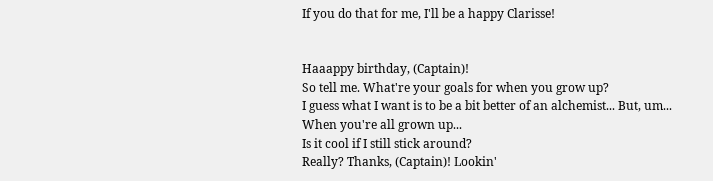If you do that for me, I'll be a happy Clarisse!


Haaappy birthday, (Captain)!
So tell me. What're your goals for when you grow up?
I guess what I want is to be a bit better of an alchemist... But, um...
When you're all grown up...
Is it cool if I still stick around?
Really? Thanks, (Captain)! Lookin'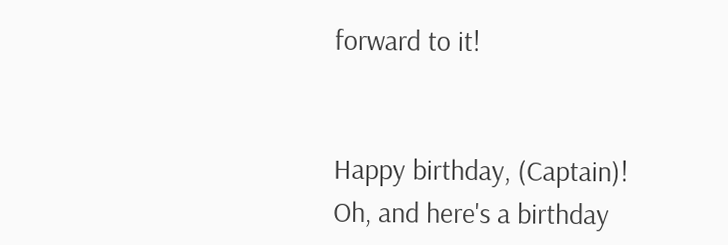forward to it!


Happy birthday, (Captain)!
Oh, and here's a birthday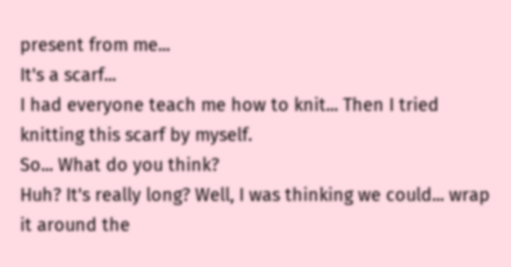present from me...
It's a scarf...
I had everyone teach me how to knit... Then I tried knitting this scarf by myself.
So... What do you think?
Huh? It's really long? Well, I was thinking we could... wrap it around the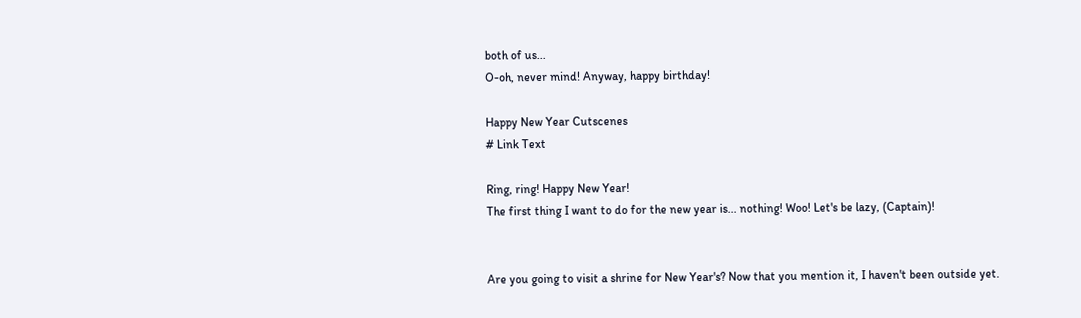both of us...
O-oh, never mind! Anyway, happy birthday!

Happy New Year Cutscenes
# Link Text

Ring, ring! Happy New Year!
The first thing I want to do for the new year is... nothing! Woo! Let's be lazy, (Captain)!


Are you going to visit a shrine for New Year's? Now that you mention it, I haven't been outside yet.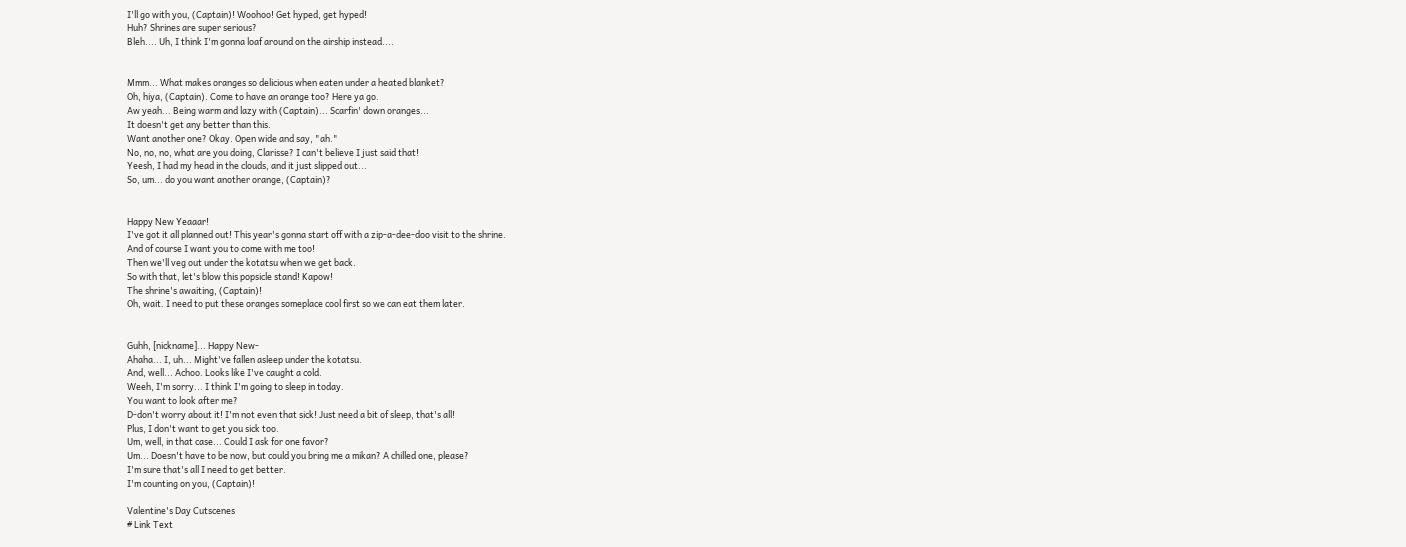I'll go with you, (Captain)! Woohoo! Get hyped, get hyped!
Huh? Shrines are super serious?
Bleh.... Uh, I think I'm gonna loaf around on the airship instead....


Mmm... What makes oranges so delicious when eaten under a heated blanket?
Oh, hiya, (Captain). Come to have an orange too? Here ya go.
Aw yeah... Being warm and lazy with (Captain)... Scarfin' down oranges...
It doesn't get any better than this.
Want another one? Okay. Open wide and say, "ah."
No, no, no, what are you doing, Clarisse? I can't believe I just said that!
Yeesh, I had my head in the clouds, and it just slipped out...
So, um... do you want another orange, (Captain)?


Happy New Yeaaar!
I've got it all planned out! This year's gonna start off with a zip-a-dee-doo visit to the shrine.
And of course I want you to come with me too!
Then we'll veg out under the kotatsu when we get back.
So with that, let's blow this popsicle stand! Kapow!
The shrine's awaiting, (Captain)!
Oh, wait. I need to put these oranges someplace cool first so we can eat them later.


Guhh, [nickname]... Happy New-
Ahaha... I, uh... Might've fallen asleep under the kotatsu.
And, well... Achoo. Looks like I've caught a cold.
Weeh, I'm sorry... I think I'm going to sleep in today.
You want to look after me?
D-don't worry about it! I'm not even that sick! Just need a bit of sleep, that's all!
Plus, I don't want to get you sick too.
Um, well, in that case... Could I ask for one favor?
Um... Doesn't have to be now, but could you bring me a mikan? A chilled one, please?
I'm sure that's all I need to get better.
I'm counting on you, (Captain)!

Valentine's Day Cutscenes
# Link Text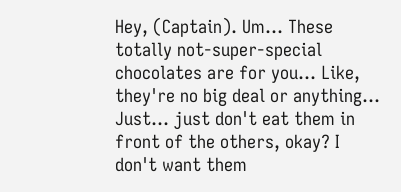Hey, (Captain). Um... These totally not-super-special chocolates are for you... Like, they're no big deal or anything...
Just... just don't eat them in front of the others, okay? I don't want them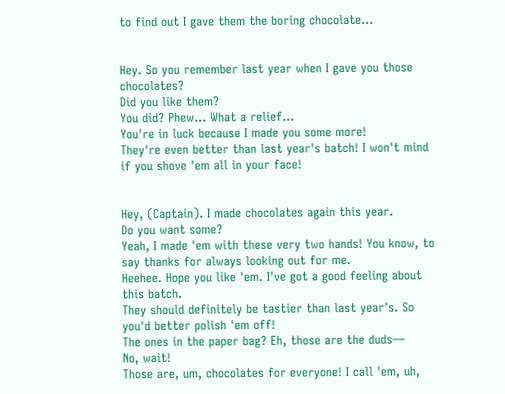to find out I gave them the boring chocolate...


Hey. So you remember last year when I gave you those chocolates?
Did you like them?
You did? Phew... What a relief...
You're in luck because I made you some more!
They're even better than last year's batch! I won't mind if you shove 'em all in your face!


Hey, (Captain). I made chocolates again this year.
Do you want some?
Yeah, I made 'em with these very two hands! You know, to say thanks for always looking out for me.
Heehee. Hope you like 'em. I've got a good feeling about this batch.
They should definitely be tastier than last year's. So you'd better polish 'em off!
The ones in the paper bag? Eh, those are the duds—
No, wait!
Those are, um, chocolates for everyone! I call 'em, uh,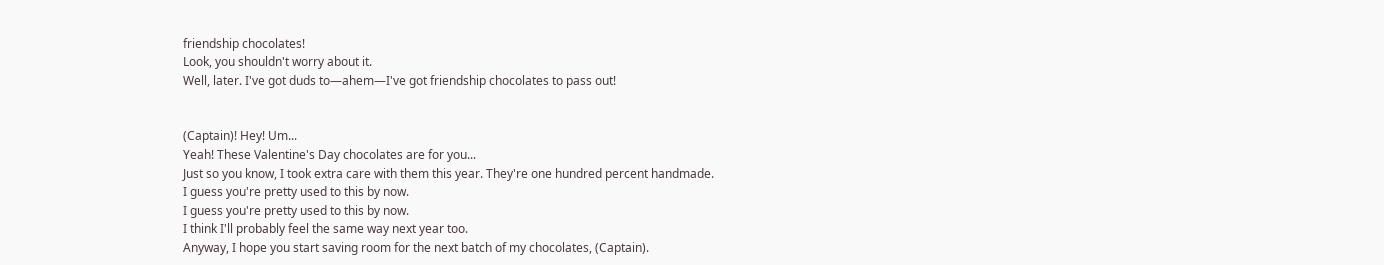friendship chocolates!
Look, you shouldn't worry about it.
Well, later. I've got duds to—ahem—I've got friendship chocolates to pass out!


(Captain)! Hey! Um...
Yeah! These Valentine's Day chocolates are for you...
Just so you know, I took extra care with them this year. They're one hundred percent handmade.
I guess you're pretty used to this by now.
I guess you're pretty used to this by now.
I think I'll probably feel the same way next year too.
Anyway, I hope you start saving room for the next batch of my chocolates, (Captain).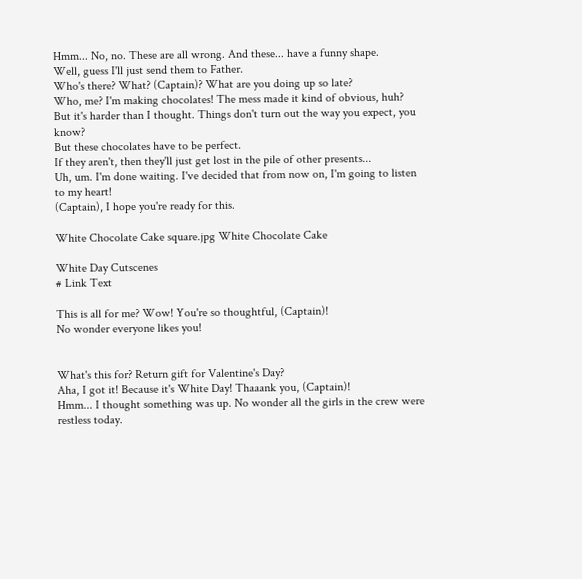Hmm... No, no. These are all wrong. And these... have a funny shape.
Well, guess I'll just send them to Father.
Who's there? What? (Captain)? What are you doing up so late?
Who, me? I'm making chocolates! The mess made it kind of obvious, huh?
But it's harder than I thought. Things don't turn out the way you expect, you know?
But these chocolates have to be perfect.
If they aren't, then they'll just get lost in the pile of other presents...
Uh, um. I'm done waiting. I've decided that from now on, I'm going to listen to my heart!
(Captain), I hope you're ready for this.

White Chocolate Cake square.jpg White Chocolate Cake

White Day Cutscenes
# Link Text

This is all for me? Wow! You're so thoughtful, (Captain)!
No wonder everyone likes you!


What's this for? Return gift for Valentine's Day?
Aha, I got it! Because it's White Day! Thaaank you, (Captain)!
Hmm... I thought something was up. No wonder all the girls in the crew were restless today.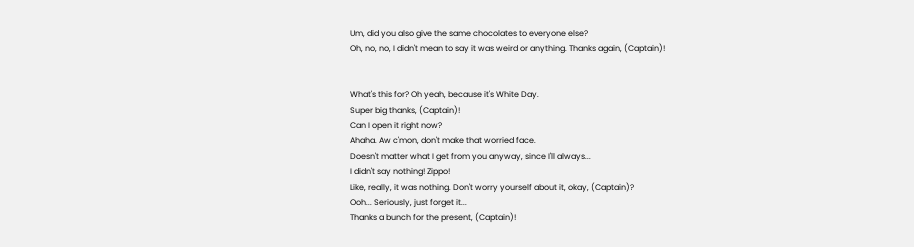Um, did you also give the same chocolates to everyone else?
Oh, no, no, I didn't mean to say it was weird or anything. Thanks again, (Captain)!


What's this for? Oh yeah, because it's White Day.
Super big thanks, (Captain)!
Can I open it right now?
Ahaha. Aw c'mon, don't make that worried face.
Doesn't matter what I get from you anyway, since I'll always...
I didn't say nothing! Zippo!
Like, really, it was nothing. Don't worry yourself about it, okay, (Captain)?
Ooh... Seriously, just forget it...
Thanks a bunch for the present, (Captain)!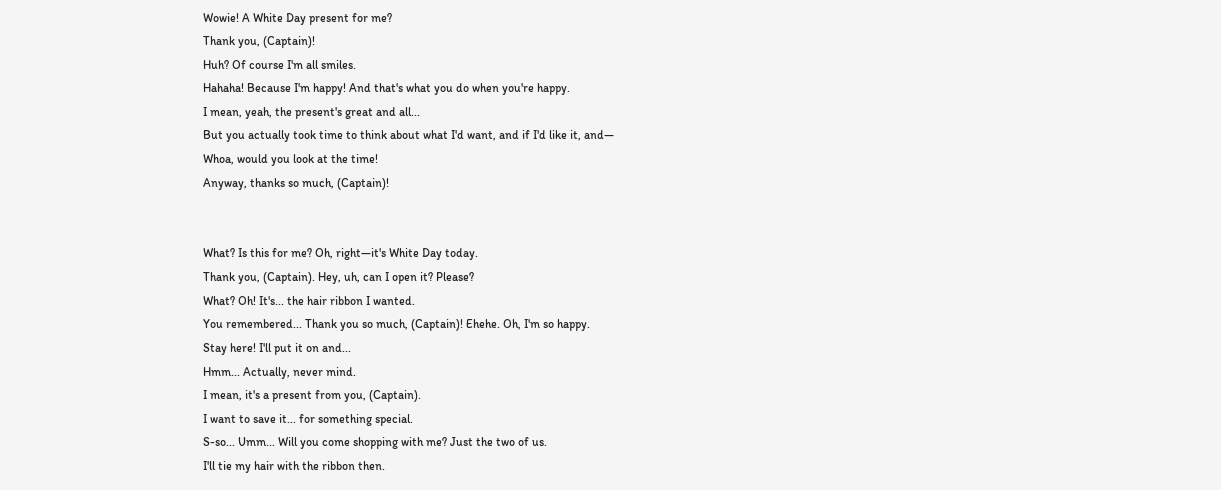Wowie! A White Day present for me?
Thank you, (Captain)!
Huh? Of course I'm all smiles.
Hahaha! Because I'm happy! And that's what you do when you're happy.
I mean, yeah, the present's great and all...
But you actually took time to think about what I'd want, and if I'd like it, and—
Whoa, would you look at the time!
Anyway, thanks so much, (Captain)!


What? Is this for me? Oh, right—it's White Day today.
Thank you, (Captain). Hey, uh, can I open it? Please?
What? Oh! It's... the hair ribbon I wanted.
You remembered... Thank you so much, (Captain)! Ehehe. Oh, I'm so happy.
Stay here! I'll put it on and...
Hmm... Actually, never mind.
I mean, it's a present from you, (Captain).
I want to save it... for something special.
S-so... Umm... Will you come shopping with me? Just the two of us.
I'll tie my hair with the ribbon then.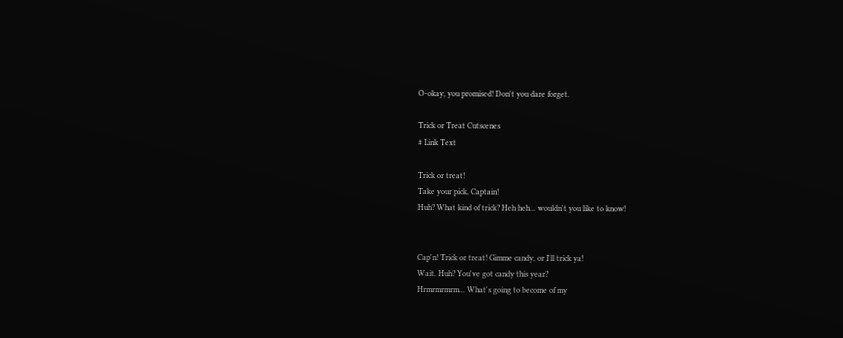O-okay, you promised! Don't you dare forget.

Trick or Treat Cutscenes
# Link Text

Trick or treat!
Take your pick, Captain!
Huh? What kind of trick? Heh heh... wouldn't you like to know!


Cap'n! Trick or treat! Gimme candy, or I'll trick ya!
Wait. Huh? You've got candy this year?
Hrmrmrmrm... What's going to become of my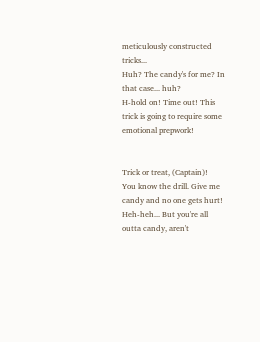meticulously constructed tricks...
Huh? The candy's for me? In that case... huh?
H-hold on! Time out! This trick is going to require some emotional prepwork!


Trick or treat, (Captain)!
You know the drill. Give me candy and no one gets hurt!
Heh-heh... But you're all outta candy, aren't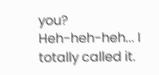you?
Heh-heh-heh... I totally called it.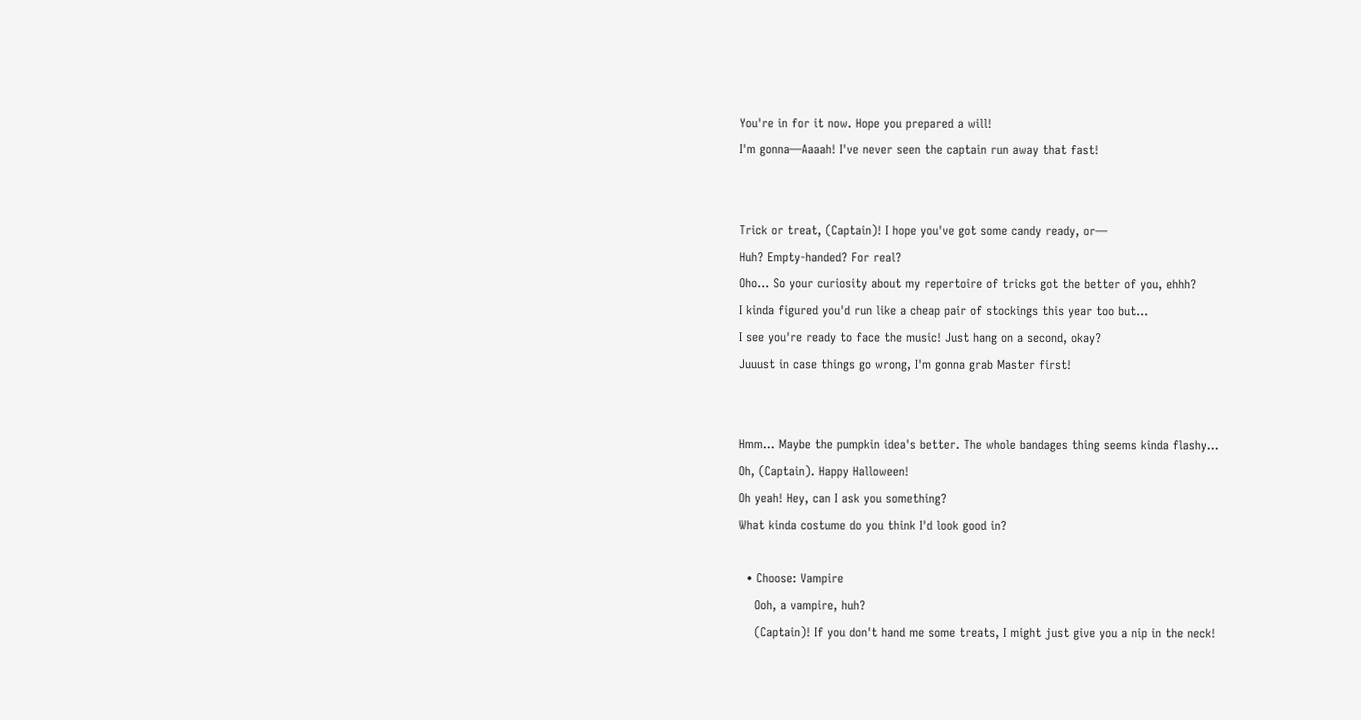You're in for it now. Hope you prepared a will!
I'm gonna—Aaaah! I've never seen the captain run away that fast!


Trick or treat, (Captain)! I hope you've got some candy ready, or—
Huh? Empty-handed? For real?
Oho... So your curiosity about my repertoire of tricks got the better of you, ehhh?
I kinda figured you'd run like a cheap pair of stockings this year too but...
I see you're ready to face the music! Just hang on a second, okay?
Juuust in case things go wrong, I'm gonna grab Master first!


Hmm... Maybe the pumpkin idea's better. The whole bandages thing seems kinda flashy...
Oh, (Captain). Happy Halloween!
Oh yeah! Hey, can I ask you something?
What kinda costume do you think I'd look good in?

  • Choose: Vampire
    Ooh, a vampire, huh?
    (Captain)! If you don't hand me some treats, I might just give you a nip in the neck!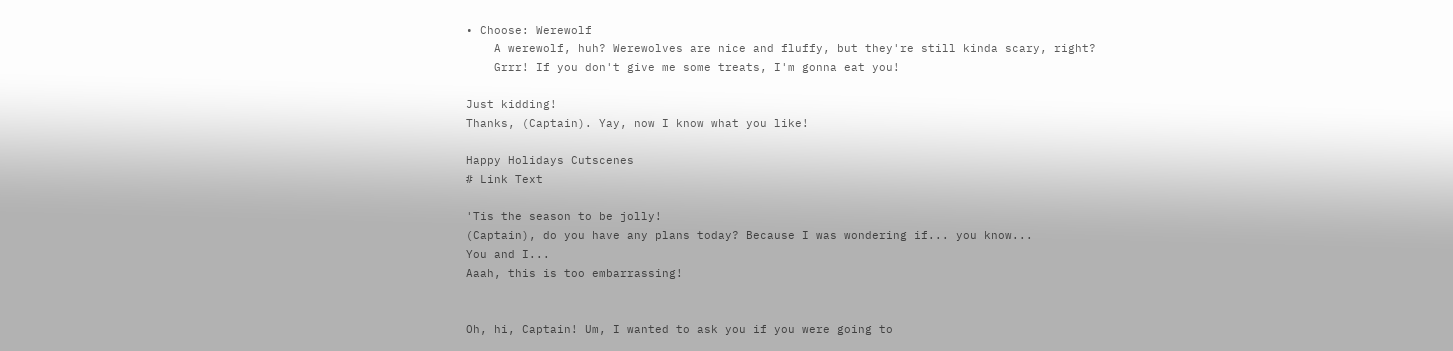• Choose: Werewolf
    A werewolf, huh? Werewolves are nice and fluffy, but they're still kinda scary, right?
    Grrr! If you don't give me some treats, I'm gonna eat you!

Just kidding!
Thanks, (Captain). Yay, now I know what you like!

Happy Holidays Cutscenes
# Link Text

'Tis the season to be jolly!
(Captain), do you have any plans today? Because I was wondering if... you know...
You and I...
Aaah, this is too embarrassing!


Oh, hi, Captain! Um, I wanted to ask you if you were going to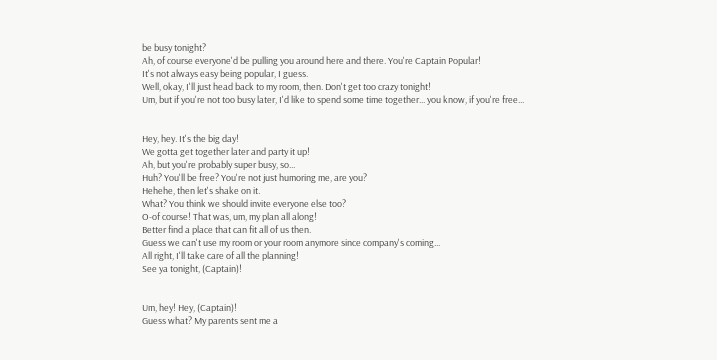be busy tonight?
Ah, of course everyone'd be pulling you around here and there. You're Captain Popular!
It's not always easy being popular, I guess.
Well, okay, I'll just head back to my room, then. Don't get too crazy tonight!
Um, but if you're not too busy later, I'd like to spend some time together... you know, if you're free...


Hey, hey. It's the big day!
We gotta get together later and party it up!
Ah, but you're probably super busy, so...
Huh? You'll be free? You're not just humoring me, are you?
Hehehe, then let's shake on it.
What? You think we should invite everyone else too?
O-of course! That was, um, my plan all along!
Better find a place that can fit all of us then.
Guess we can't use my room or your room anymore since company's coming...
All right, I'll take care of all the planning!
See ya tonight, (Captain)!


Um, hey! Hey, (Captain)!
Guess what? My parents sent me a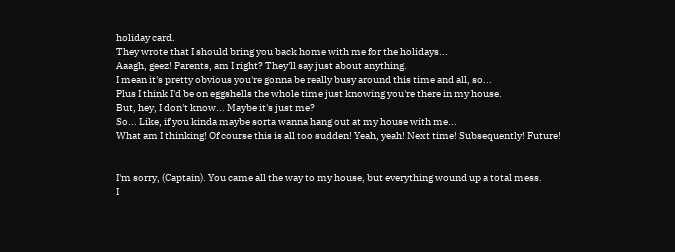holiday card.
They wrote that I should bring you back home with me for the holidays...
Aaagh, geez! Parents, am I right? They'll say just about anything.
I mean it's pretty obvious you're gonna be really busy around this time and all, so...
Plus I think I'd be on eggshells the whole time just knowing you're there in my house.
But, hey, I don't know... Maybe it's just me?
So... Like, if you kinda maybe sorta wanna hang out at my house with me...
What am I thinking! Of course this is all too sudden! Yeah, yeah! Next time! Subsequently! Future!


I'm sorry, (Captain). You came all the way to my house, but everything wound up a total mess.
I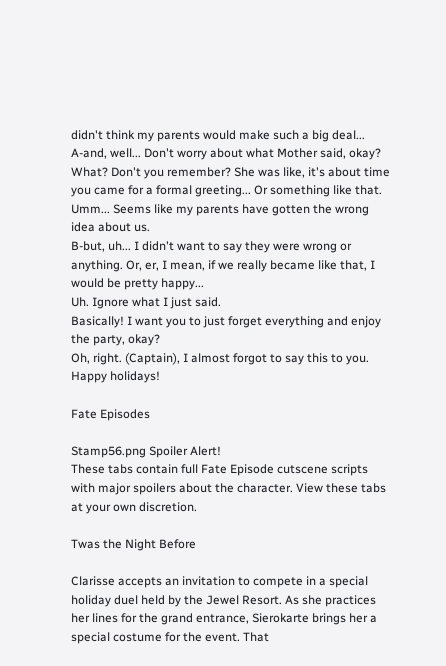didn't think my parents would make such a big deal...
A-and, well... Don't worry about what Mother said, okay?
What? Don't you remember? She was like, it's about time you came for a formal greeting... Or something like that.
Umm... Seems like my parents have gotten the wrong idea about us.
B-but, uh... I didn't want to say they were wrong or anything. Or, er, I mean, if we really became like that, I would be pretty happy...
Uh. Ignore what I just said.
Basically! I want you to just forget everything and enjoy the party, okay?
Oh, right. (Captain), I almost forgot to say this to you.
Happy holidays!

Fate Episodes

Stamp56.png Spoiler Alert!
These tabs contain full Fate Episode cutscene scripts with major spoilers about the character. View these tabs at your own discretion.

Twas the Night Before

Clarisse accepts an invitation to compete in a special holiday duel held by the Jewel Resort. As she practices her lines for the grand entrance, Sierokarte brings her a special costume for the event. That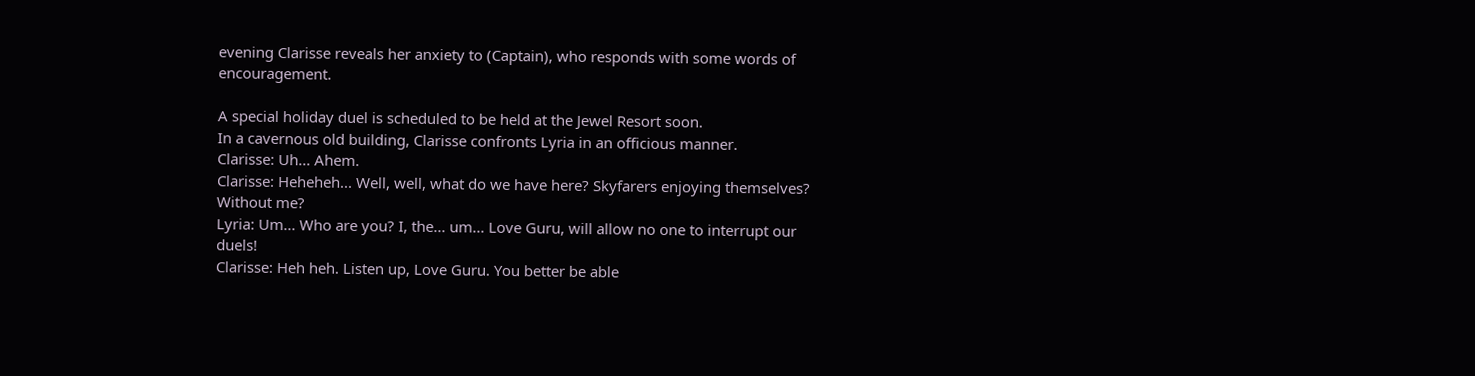evening Clarisse reveals her anxiety to (Captain), who responds with some words of encouragement.

A special holiday duel is scheduled to be held at the Jewel Resort soon.
In a cavernous old building, Clarisse confronts Lyria in an officious manner.
Clarisse: Uh... Ahem.
Clarisse: Heheheh... Well, well, what do we have here? Skyfarers enjoying themselves? Without me?
Lyria: Um... Who are you? I, the... um... Love Guru, will allow no one to interrupt our duels!
Clarisse: Heh heh. Listen up, Love Guru. You better be able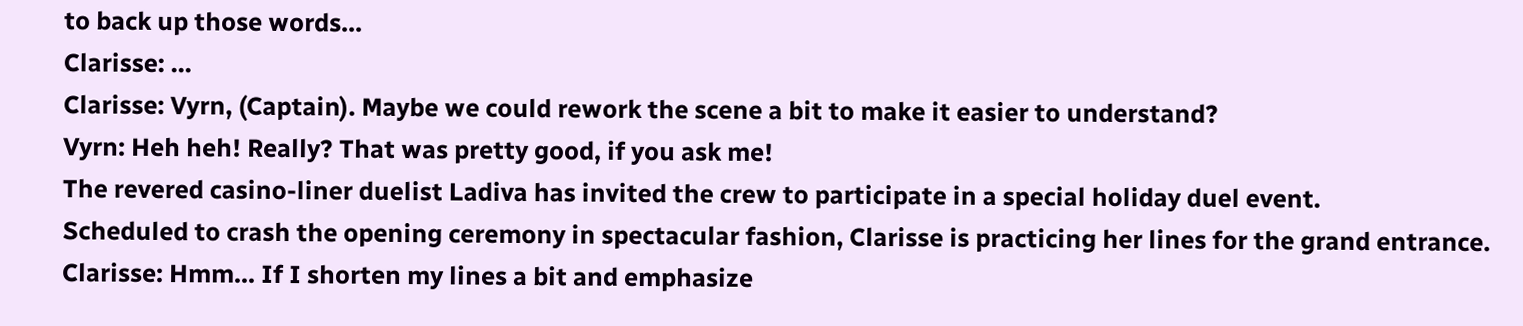to back up those words...
Clarisse: ...
Clarisse: Vyrn, (Captain). Maybe we could rework the scene a bit to make it easier to understand?
Vyrn: Heh heh! Really? That was pretty good, if you ask me!
The revered casino-liner duelist Ladiva has invited the crew to participate in a special holiday duel event.
Scheduled to crash the opening ceremony in spectacular fashion, Clarisse is practicing her lines for the grand entrance.
Clarisse: Hmm... If I shorten my lines a bit and emphasize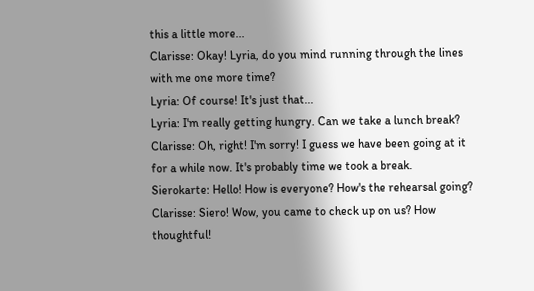this a little more...
Clarisse: Okay! Lyria, do you mind running through the lines with me one more time?
Lyria: Of course! It's just that...
Lyria: I'm really getting hungry. Can we take a lunch break?
Clarisse: Oh, right! I'm sorry! I guess we have been going at it for a while now. It's probably time we took a break.
Sierokarte: Hello! How is everyone? How's the rehearsal going?
Clarisse: Siero! Wow, you came to check up on us? How thoughtful!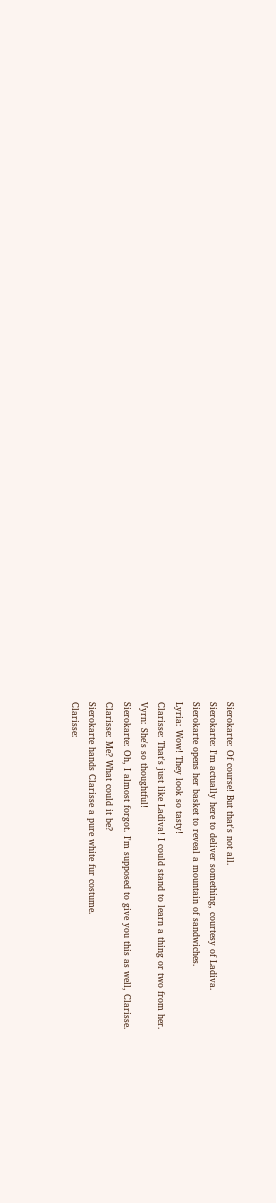Sierokarte: Of course! But that's not all.
Sierokarte: I'm actually here to deliver something, courtesy of Ladiva.
Sierokarte opens her basket to reveal a mountain of sandwiches.
Lyria: Wow! They look so tasty!
Clarisse: That's just like Ladiva! I could stand to learn a thing or two from her.
Vyrn: She's so thoughtful!
Sierokarte: Oh, I almost forgot. I'm supposed to give you this as well, Clarisse.
Clarisse: Me? What could it be?
Sierokarte hands Clarisse a pure white fur costume.
Clarisse: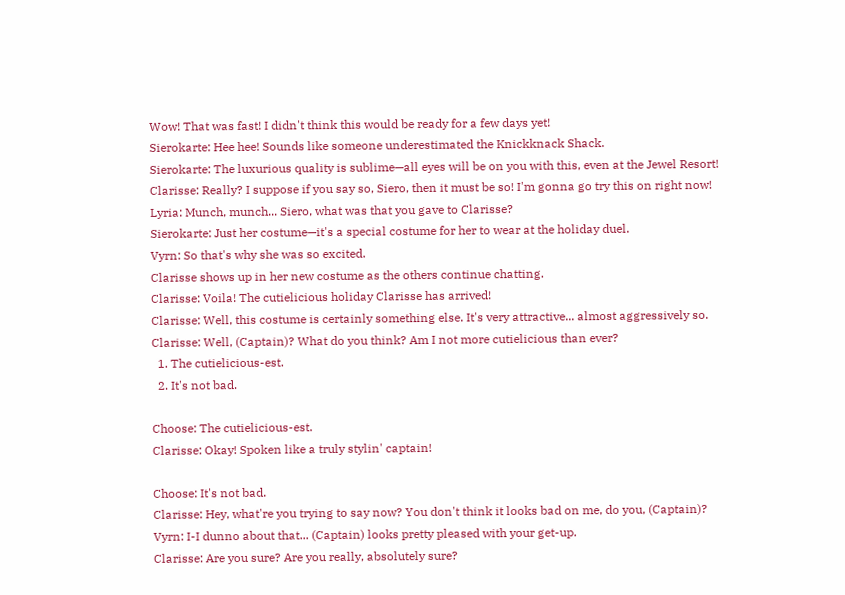Wow! That was fast! I didn't think this would be ready for a few days yet!
Sierokarte: Hee hee! Sounds like someone underestimated the Knickknack Shack.
Sierokarte: The luxurious quality is sublime—all eyes will be on you with this, even at the Jewel Resort!
Clarisse: Really? I suppose if you say so, Siero, then it must be so! I'm gonna go try this on right now!
Lyria: Munch, munch... Siero, what was that you gave to Clarisse?
Sierokarte: Just her costume—it's a special costume for her to wear at the holiday duel.
Vyrn: So that's why she was so excited.
Clarisse shows up in her new costume as the others continue chatting.
Clarisse: Voila! The cutielicious holiday Clarisse has arrived!
Clarisse: Well, this costume is certainly something else. It's very attractive... almost aggressively so.
Clarisse: Well, (Captain)? What do you think? Am I not more cutielicious than ever?
  1. The cutielicious-est.
  2. It's not bad.

Choose: The cutielicious-est.
Clarisse: Okay! Spoken like a truly stylin' captain!

Choose: It's not bad.
Clarisse: Hey, what're you trying to say now? You don't think it looks bad on me, do you, (Captain)?
Vyrn: I-I dunno about that... (Captain) looks pretty pleased with your get-up.
Clarisse: Are you sure? Are you really, absolutely sure?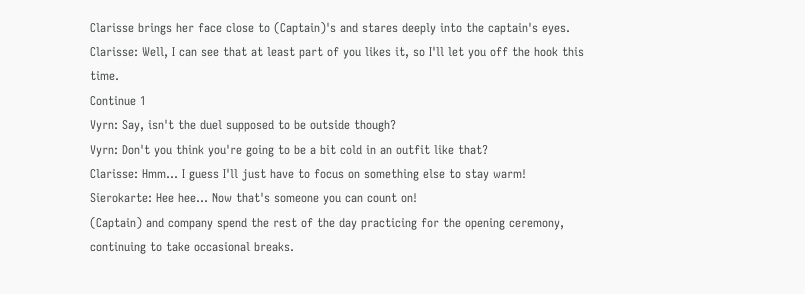Clarisse brings her face close to (Captain)'s and stares deeply into the captain's eyes.
Clarisse: Well, I can see that at least part of you likes it, so I'll let you off the hook this time.
Continue 1
Vyrn: Say, isn't the duel supposed to be outside though?
Vyrn: Don't you think you're going to be a bit cold in an outfit like that?
Clarisse: Hmm... I guess I'll just have to focus on something else to stay warm!
Sierokarte: Hee hee... Now that's someone you can count on!
(Captain) and company spend the rest of the day practicing for the opening ceremony, continuing to take occasional breaks.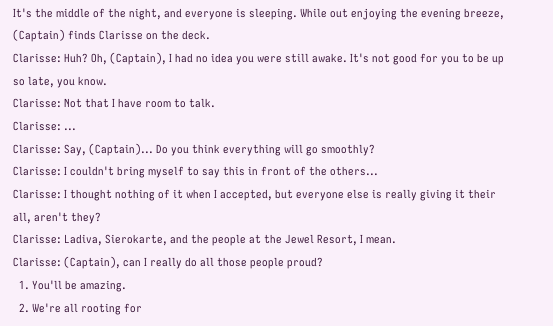It's the middle of the night, and everyone is sleeping. While out enjoying the evening breeze, (Captain) finds Clarisse on the deck.
Clarisse: Huh? Oh, (Captain), I had no idea you were still awake. It's not good for you to be up so late, you know.
Clarisse: Not that I have room to talk.
Clarisse: ...
Clarisse: Say, (Captain)... Do you think everything will go smoothly?
Clarisse: I couldn't bring myself to say this in front of the others...
Clarisse: I thought nothing of it when I accepted, but everyone else is really giving it their all, aren't they?
Clarisse: Ladiva, Sierokarte, and the people at the Jewel Resort, I mean.
Clarisse: (Captain), can I really do all those people proud?
  1. You'll be amazing.
  2. We're all rooting for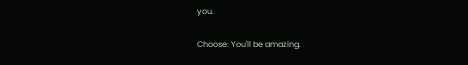you.

Choose: You'll be amazing.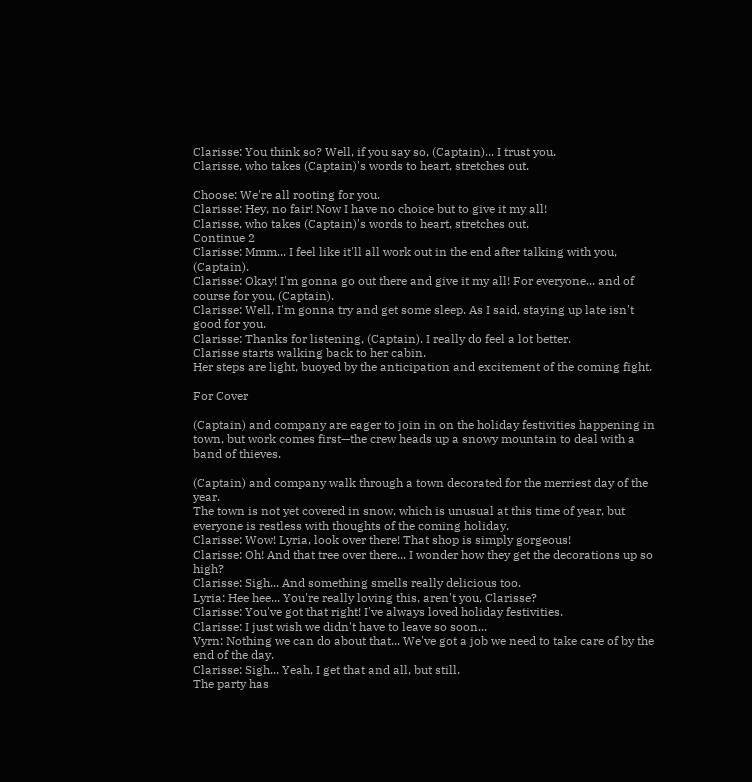Clarisse: You think so? Well, if you say so, (Captain)... I trust you.
Clarisse, who takes (Captain)'s words to heart, stretches out.

Choose: We're all rooting for you.
Clarisse: Hey, no fair! Now I have no choice but to give it my all!
Clarisse, who takes (Captain)'s words to heart, stretches out.
Continue 2
Clarisse: Mmm... I feel like it'll all work out in the end after talking with you, (Captain).
Clarisse: Okay! I'm gonna go out there and give it my all! For everyone... and of course for you, (Captain).
Clarisse: Well, I'm gonna try and get some sleep. As I said, staying up late isn't good for you.
Clarisse: Thanks for listening, (Captain). I really do feel a lot better.
Clarisse starts walking back to her cabin.
Her steps are light, buoyed by the anticipation and excitement of the coming fight.

For Cover

(Captain) and company are eager to join in on the holiday festivities happening in town, but work comes first—the crew heads up a snowy mountain to deal with a band of thieves.

(Captain) and company walk through a town decorated for the merriest day of the year.
The town is not yet covered in snow, which is unusual at this time of year, but everyone is restless with thoughts of the coming holiday.
Clarisse: Wow! Lyria, look over there! That shop is simply gorgeous!
Clarisse: Oh! And that tree over there... I wonder how they get the decorations up so high?
Clarisse: Sigh... And something smells really delicious too.
Lyria: Hee hee... You're really loving this, aren't you, Clarisse?
Clarisse: You've got that right! I've always loved holiday festivities.
Clarisse: I just wish we didn't have to leave so soon...
Vyrn: Nothing we can do about that... We've got a job we need to take care of by the end of the day.
Clarisse: Sigh... Yeah, I get that and all, but still.
The party has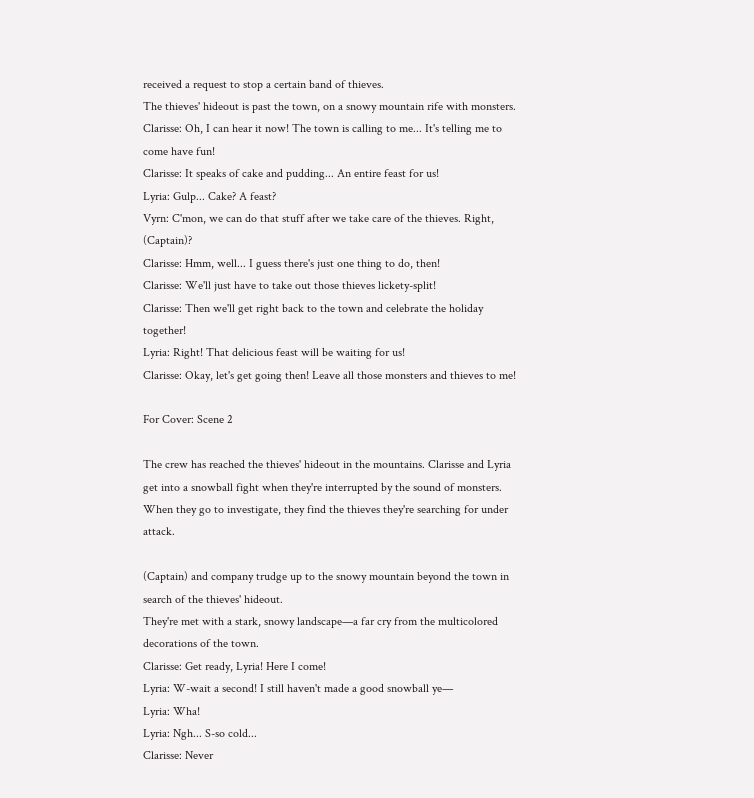received a request to stop a certain band of thieves.
The thieves' hideout is past the town, on a snowy mountain rife with monsters.
Clarisse: Oh, I can hear it now! The town is calling to me... It's telling me to come have fun!
Clarisse: It speaks of cake and pudding... An entire feast for us!
Lyria: Gulp... Cake? A feast?
Vyrn: C'mon, we can do that stuff after we take care of the thieves. Right, (Captain)?
Clarisse: Hmm, well... I guess there's just one thing to do, then!
Clarisse: We'll just have to take out those thieves lickety-split!
Clarisse: Then we'll get right back to the town and celebrate the holiday together!
Lyria: Right! That delicious feast will be waiting for us!
Clarisse: Okay, let's get going then! Leave all those monsters and thieves to me!

For Cover: Scene 2

The crew has reached the thieves' hideout in the mountains. Clarisse and Lyria get into a snowball fight when they're interrupted by the sound of monsters. When they go to investigate, they find the thieves they're searching for under attack.

(Captain) and company trudge up to the snowy mountain beyond the town in search of the thieves' hideout.
They're met with a stark, snowy landscape—a far cry from the multicolored decorations of the town.
Clarisse: Get ready, Lyria! Here I come!
Lyria: W-wait a second! I still haven't made a good snowball ye—
Lyria: Wha!
Lyria: Ngh... S-so cold...
Clarisse: Never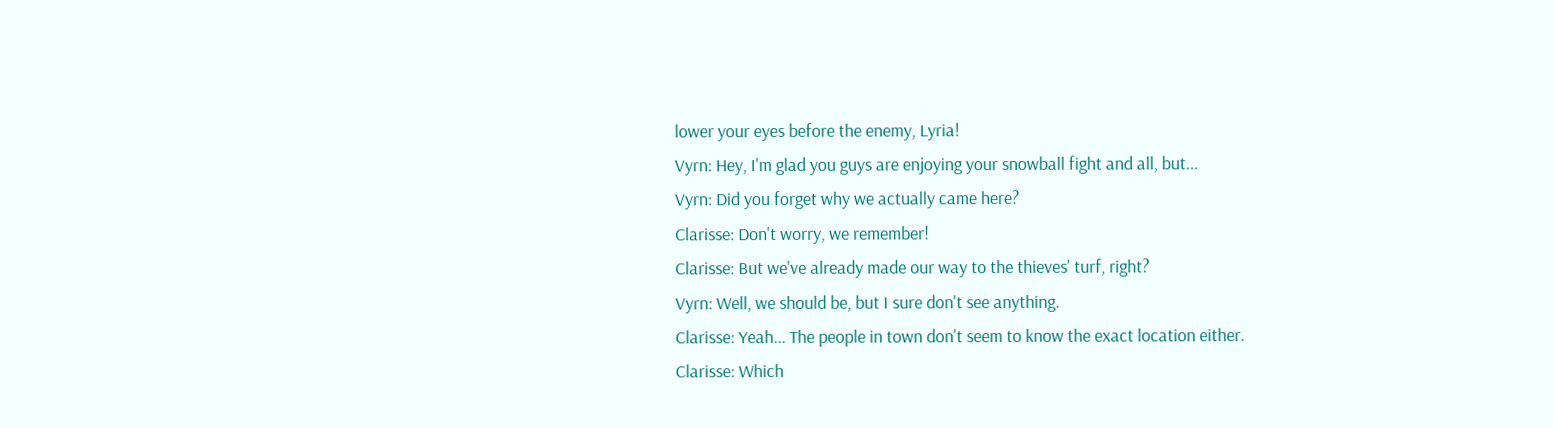lower your eyes before the enemy, Lyria!
Vyrn: Hey, I'm glad you guys are enjoying your snowball fight and all, but...
Vyrn: Did you forget why we actually came here?
Clarisse: Don't worry, we remember!
Clarisse: But we've already made our way to the thieves' turf, right?
Vyrn: Well, we should be, but I sure don't see anything.
Clarisse: Yeah... The people in town don't seem to know the exact location either.
Clarisse: Which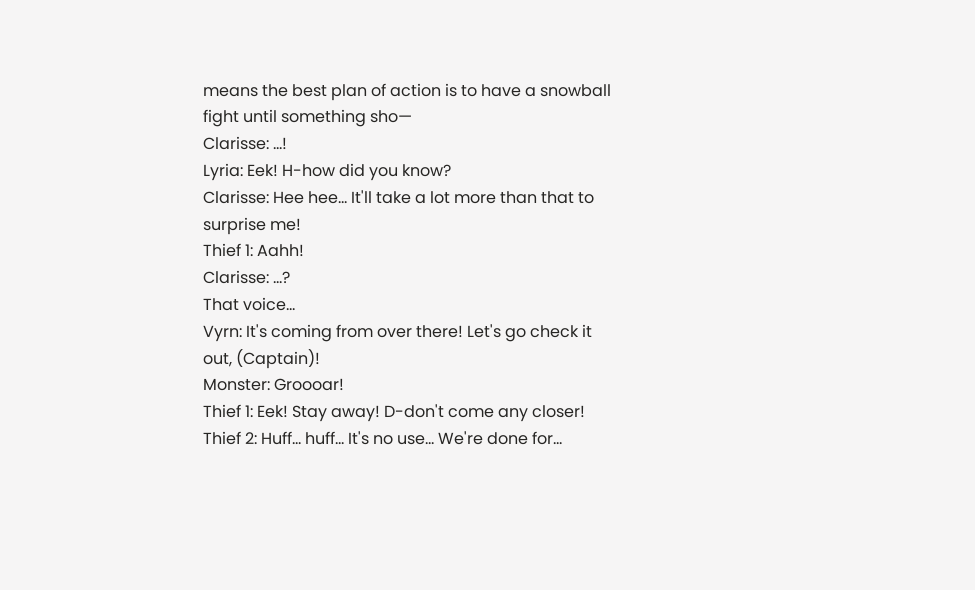means the best plan of action is to have a snowball fight until something sho—
Clarisse: ...!
Lyria: Eek! H-how did you know?
Clarisse: Hee hee... It'll take a lot more than that to surprise me!
Thief 1: Aahh!
Clarisse: ...?
That voice...
Vyrn: It's coming from over there! Let's go check it out, (Captain)!
Monster: Groooar!
Thief 1: Eek! Stay away! D-don't come any closer!
Thief 2: Huff... huff... It's no use... We're done for...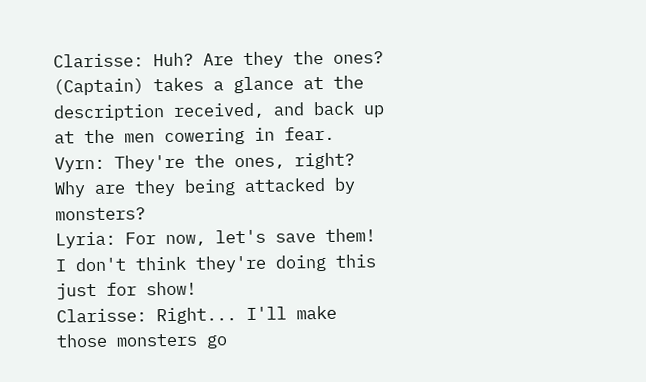Clarisse: Huh? Are they the ones?
(Captain) takes a glance at the description received, and back up at the men cowering in fear.
Vyrn: They're the ones, right? Why are they being attacked by monsters?
Lyria: For now, let's save them! I don't think they're doing this just for show!
Clarisse: Right... I'll make those monsters go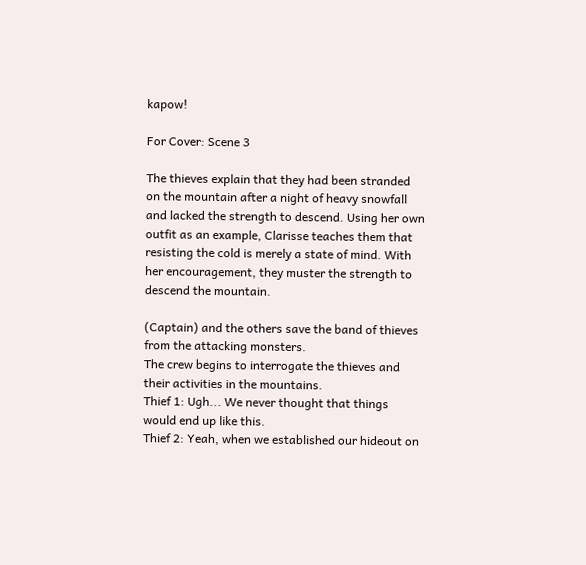kapow!

For Cover: Scene 3

The thieves explain that they had been stranded on the mountain after a night of heavy snowfall and lacked the strength to descend. Using her own outfit as an example, Clarisse teaches them that resisting the cold is merely a state of mind. With her encouragement, they muster the strength to descend the mountain.

(Captain) and the others save the band of thieves from the attacking monsters.
The crew begins to interrogate the thieves and their activities in the mountains.
Thief 1: Ugh... We never thought that things would end up like this.
Thief 2: Yeah, when we established our hideout on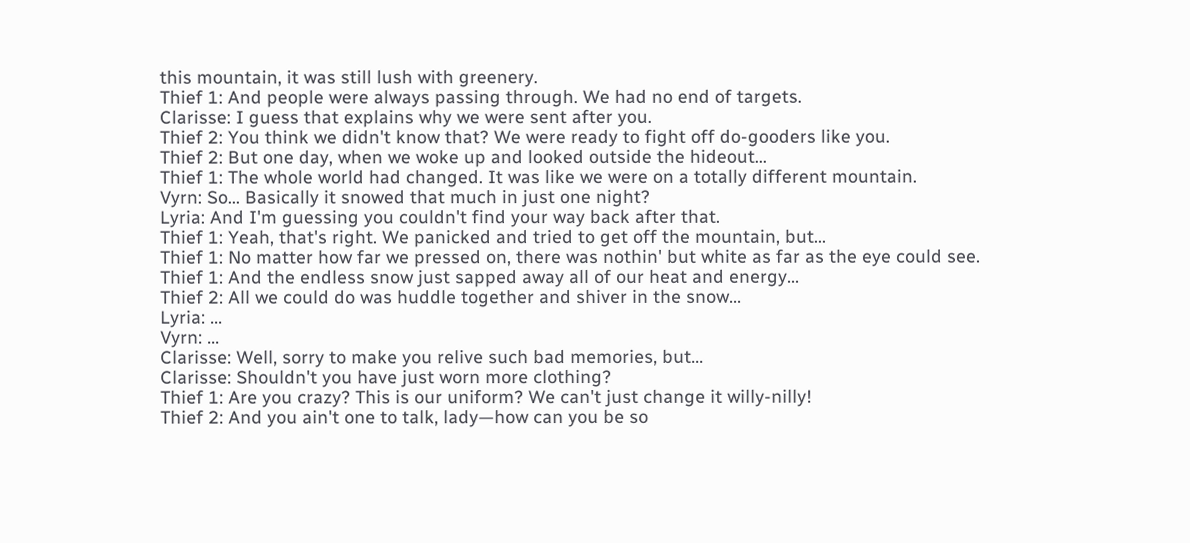this mountain, it was still lush with greenery.
Thief 1: And people were always passing through. We had no end of targets.
Clarisse: I guess that explains why we were sent after you.
Thief 2: You think we didn't know that? We were ready to fight off do-gooders like you.
Thief 2: But one day, when we woke up and looked outside the hideout...
Thief 1: The whole world had changed. It was like we were on a totally different mountain.
Vyrn: So... Basically it snowed that much in just one night?
Lyria: And I'm guessing you couldn't find your way back after that.
Thief 1: Yeah, that's right. We panicked and tried to get off the mountain, but...
Thief 1: No matter how far we pressed on, there was nothin' but white as far as the eye could see.
Thief 1: And the endless snow just sapped away all of our heat and energy...
Thief 2: All we could do was huddle together and shiver in the snow...
Lyria: ...
Vyrn: ...
Clarisse: Well, sorry to make you relive such bad memories, but...
Clarisse: Shouldn't you have just worn more clothing?
Thief 1: Are you crazy? This is our uniform? We can't just change it willy-nilly!
Thief 2: And you ain't one to talk, lady—how can you be so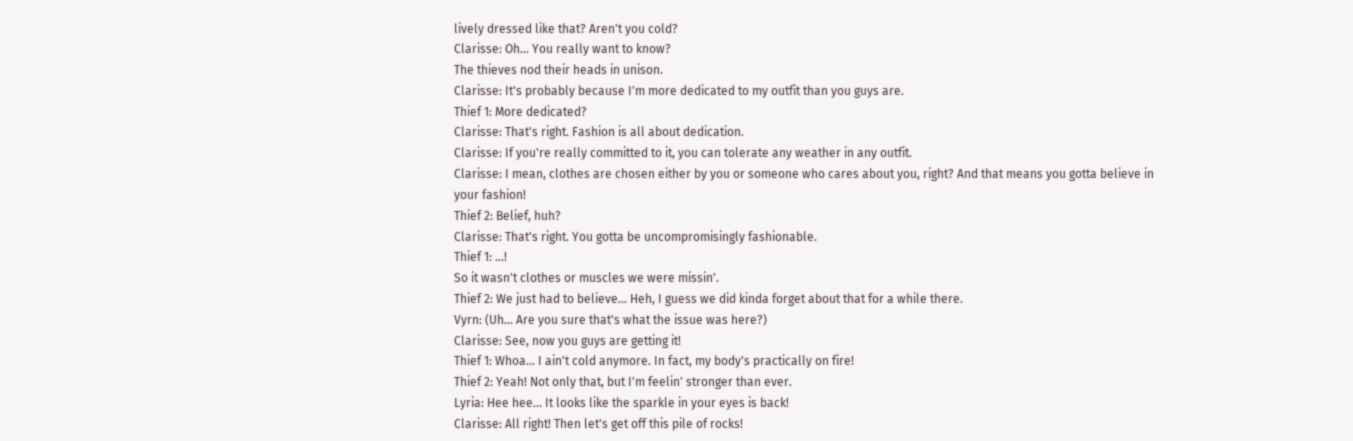lively dressed like that? Aren't you cold?
Clarisse: Oh... You really want to know?
The thieves nod their heads in unison.
Clarisse: It's probably because I'm more dedicated to my outfit than you guys are.
Thief 1: More dedicated?
Clarisse: That's right. Fashion is all about dedication.
Clarisse: If you're really committed to it, you can tolerate any weather in any outfit.
Clarisse: I mean, clothes are chosen either by you or someone who cares about you, right? And that means you gotta believe in your fashion!
Thief 2: Belief, huh?
Clarisse: That's right. You gotta be uncompromisingly fashionable.
Thief 1: ...!
So it wasn't clothes or muscles we were missin'.
Thief 2: We just had to believe... Heh, I guess we did kinda forget about that for a while there.
Vyrn: (Uh... Are you sure that's what the issue was here?)
Clarisse: See, now you guys are getting it!
Thief 1: Whoa... I ain't cold anymore. In fact, my body's practically on fire!
Thief 2: Yeah! Not only that, but I'm feelin' stronger than ever.
Lyria: Hee hee... It looks like the sparkle in your eyes is back!
Clarisse: All right! Then let's get off this pile of rocks!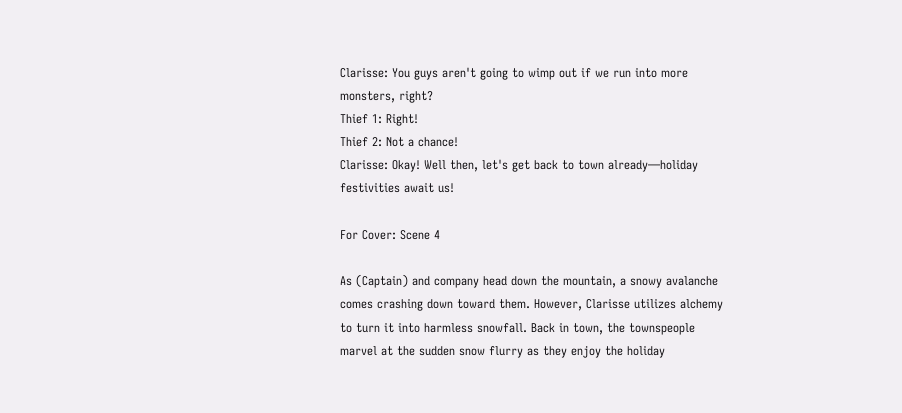Clarisse: You guys aren't going to wimp out if we run into more monsters, right?
Thief 1: Right!
Thief 2: Not a chance!
Clarisse: Okay! Well then, let's get back to town already—holiday festivities await us!

For Cover: Scene 4

As (Captain) and company head down the mountain, a snowy avalanche comes crashing down toward them. However, Clarisse utilizes alchemy to turn it into harmless snowfall. Back in town, the townspeople marvel at the sudden snow flurry as they enjoy the holiday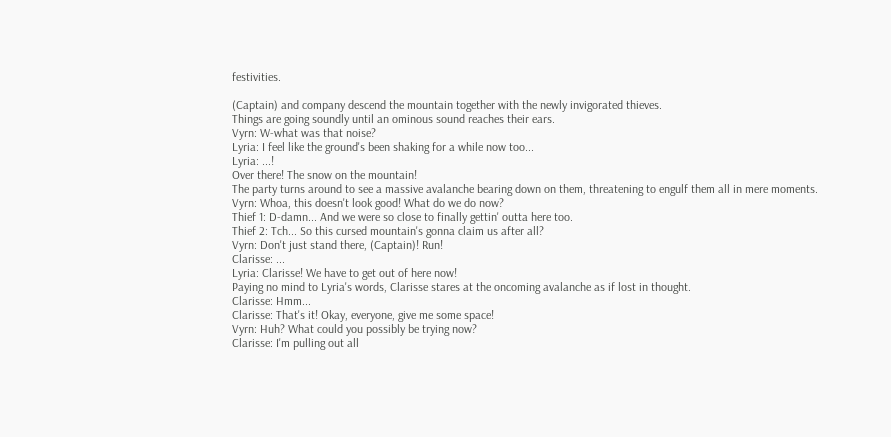festivities.

(Captain) and company descend the mountain together with the newly invigorated thieves.
Things are going soundly until an ominous sound reaches their ears.
Vyrn: W-what was that noise?
Lyria: I feel like the ground's been shaking for a while now too...
Lyria: ...!
Over there! The snow on the mountain!
The party turns around to see a massive avalanche bearing down on them, threatening to engulf them all in mere moments.
Vyrn: Whoa, this doesn't look good! What do we do now?
Thief 1: D-damn... And we were so close to finally gettin' outta here too.
Thief 2: Tch... So this cursed mountain's gonna claim us after all?
Vyrn: Don't just stand there, (Captain)! Run!
Clarisse: ...
Lyria: Clarisse! We have to get out of here now!
Paying no mind to Lyria's words, Clarisse stares at the oncoming avalanche as if lost in thought.
Clarisse: Hmm...
Clarisse: That's it! Okay, everyone, give me some space!
Vyrn: Huh? What could you possibly be trying now?
Clarisse: I'm pulling out all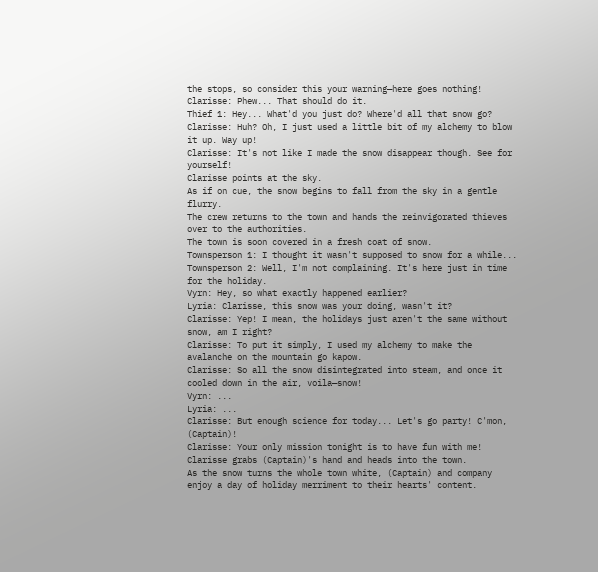the stops, so consider this your warning—here goes nothing!
Clarisse: Phew... That should do it.
Thief 1: Hey... What'd you just do? Where'd all that snow go?
Clarisse: Huh? Oh, I just used a little bit of my alchemy to blow it up. Way up!
Clarisse: It's not like I made the snow disappear though. See for yourself!
Clarisse points at the sky.
As if on cue, the snow begins to fall from the sky in a gentle flurry.
The crew returns to the town and hands the reinvigorated thieves over to the authorities.
The town is soon covered in a fresh coat of snow.
Townsperson 1: I thought it wasn't supposed to snow for a while...
Townsperson 2: Well, I'm not complaining. It's here just in time for the holiday.
Vyrn: Hey, so what exactly happened earlier?
Lyria: Clarisse, this snow was your doing, wasn't it?
Clarisse: Yep! I mean, the holidays just aren't the same without snow, am I right?
Clarisse: To put it simply, I used my alchemy to make the avalanche on the mountain go kapow.
Clarisse: So all the snow disintegrated into steam, and once it cooled down in the air, voila—snow!
Vyrn: ...
Lyria: ...
Clarisse: But enough science for today... Let's go party! C'mon, (Captain)!
Clarisse: Your only mission tonight is to have fun with me!
Clarisse grabs (Captain)'s hand and heads into the town.
As the snow turns the whole town white, (Captain) and company enjoy a day of holiday merriment to their hearts' content.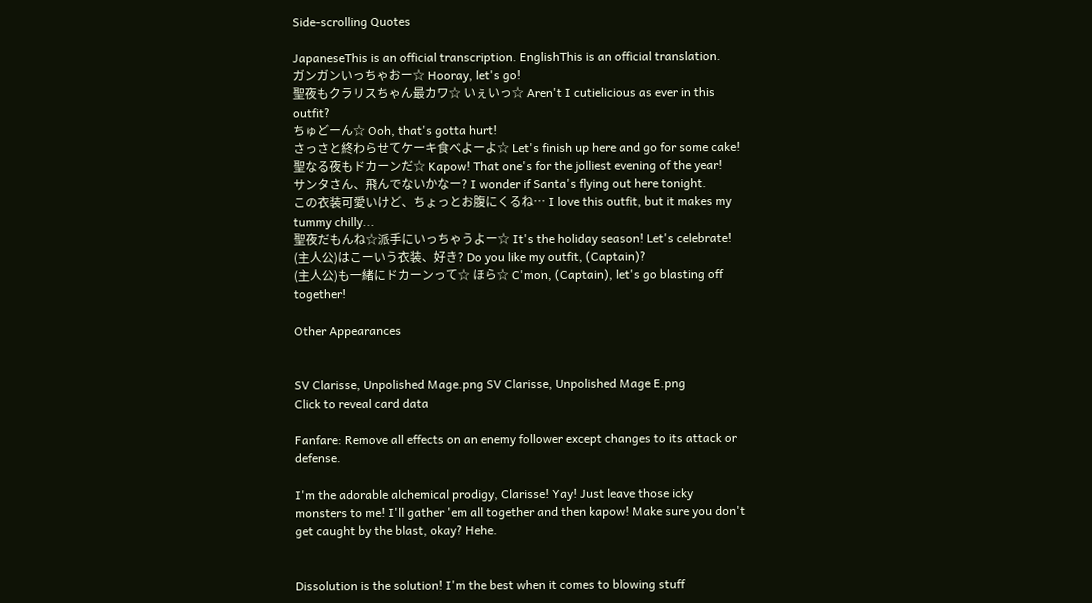Side-scrolling Quotes

JapaneseThis is an official transcription. EnglishThis is an official translation.
ガンガンいっちゃおー☆ Hooray, let's go!
聖夜もクラリスちゃん最カワ☆ いぇいっ☆ Aren't I cutielicious as ever in this outfit?
ちゅどーん☆ Ooh, that's gotta hurt!
さっさと終わらせてケーキ食べよーよ☆ Let's finish up here and go for some cake!
聖なる夜もドカーンだ☆ Kapow! That one's for the jolliest evening of the year!
サンタさん、飛んでないかなー? I wonder if Santa's flying out here tonight.
この衣装可愛いけど、ちょっとお腹にくるね… I love this outfit, but it makes my tummy chilly...
聖夜だもんね☆派手にいっちゃうよー☆ It's the holiday season! Let's celebrate!
(主人公)はこーいう衣装、好き? Do you like my outfit, (Captain)?
(主人公)も一緒にドカーンって☆ ほら☆ C'mon, (Captain), let's go blasting off together!

Other Appearances


SV Clarisse, Unpolished Mage.png SV Clarisse, Unpolished Mage E.png
Click to reveal card data

Fanfare: Remove all effects on an enemy follower except changes to its attack or defense.

I'm the adorable alchemical prodigy, Clarisse! Yay! Just leave those icky monsters to me! I'll gather 'em all together and then kapow! Make sure you don't get caught by the blast, okay? Hehe.


Dissolution is the solution! I'm the best when it comes to blowing stuff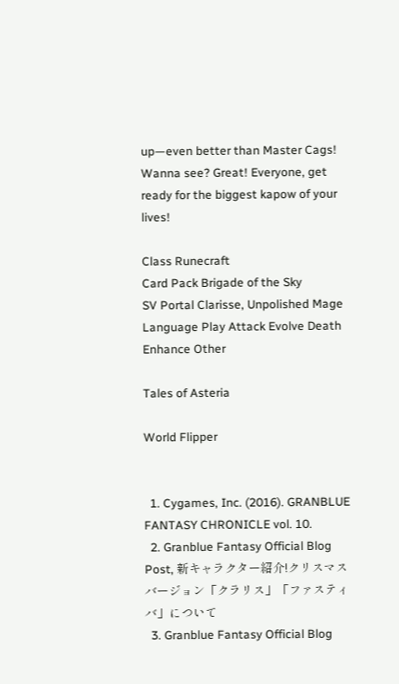up—even better than Master Cags! Wanna see? Great! Everyone, get ready for the biggest kapow of your lives!

Class Runecraft
Card Pack Brigade of the Sky
SV Portal Clarisse, Unpolished Mage
Language Play Attack Evolve Death Enhance Other

Tales of Asteria

World Flipper


  1. Cygames, Inc. (2016). GRANBLUE FANTASY CHRONICLE vol. 10.
  2. Granblue Fantasy Official Blog Post, 新キャラクター紹介!クリスマスバージョン「クラリス」「ファスティバ」について
  3. Granblue Fantasy Official Blog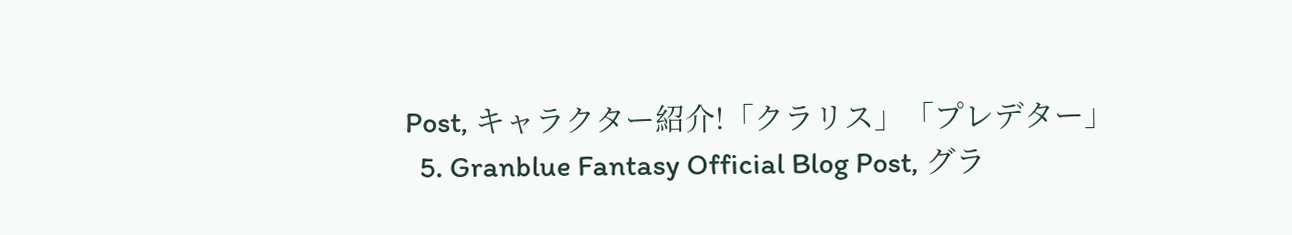Post, キャラクター紹介!「クラリス」「プレデター」
  5. Granblue Fantasy Official Blog Post, グラ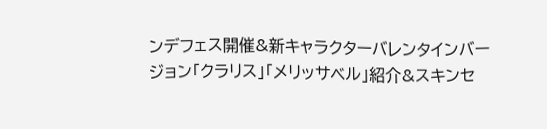ンデフェス開催&新キャラクターバレンタインバージョン「クラリス」「メリッサベル」紹介&スキンセ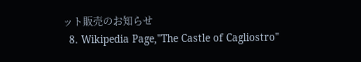ット販売のお知らせ
  8. Wikipedia Page,"The Castle of Cagliostro"